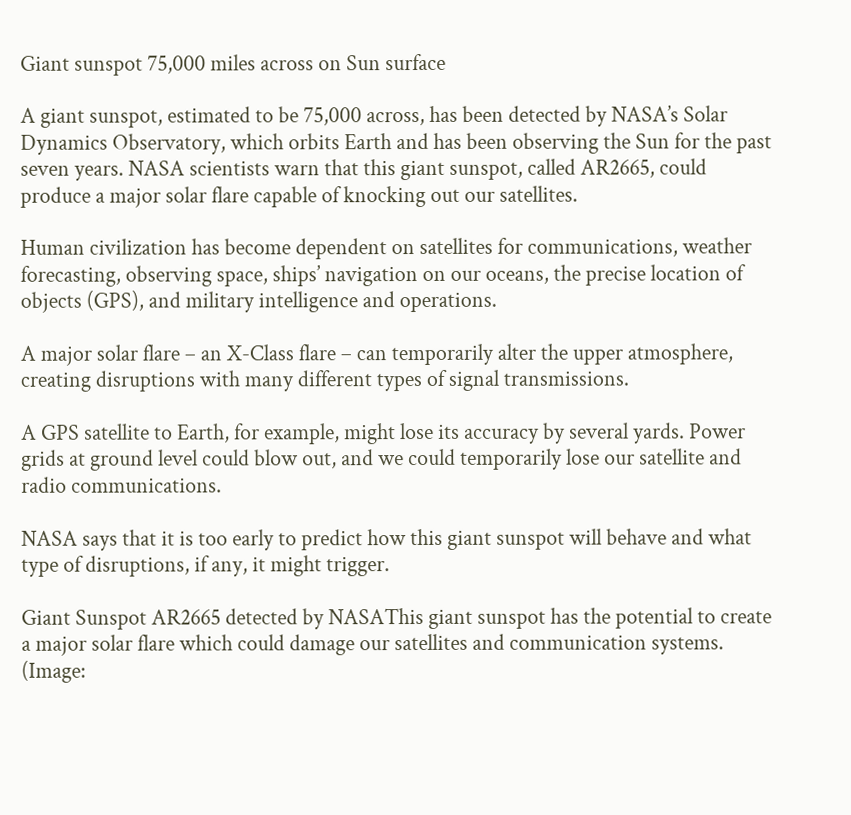Giant sunspot 75,000 miles across on Sun surface

A giant sunspot, estimated to be 75,000 across, has been detected by NASA’s Solar Dynamics Observatory, which orbits Earth and has been observing the Sun for the past seven years. NASA scientists warn that this giant sunspot, called AR2665, could produce a major solar flare capable of knocking out our satellites.

Human civilization has become dependent on satellites for communications, weather forecasting, observing space, ships’ navigation on our oceans, the precise location of objects (GPS), and military intelligence and operations.

A major solar flare – an X-Class flare – can temporarily alter the upper atmosphere, creating disruptions with many different types of signal transmissions.

A GPS satellite to Earth, for example, might lose its accuracy by several yards. Power grids at ground level could blow out, and we could temporarily lose our satellite and radio communications.

NASA says that it is too early to predict how this giant sunspot will behave and what type of disruptions, if any, it might trigger.

Giant Sunspot AR2665 detected by NASAThis giant sunspot has the potential to create a major solar flare which could damage our satellites and communication systems. (Image: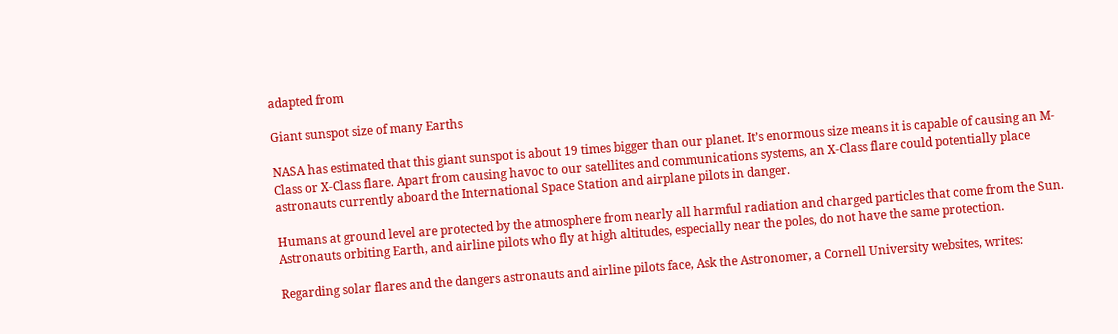adapted from

Giant sunspot size of many Earths

NASA has estimated that this giant sunspot is about 19 times bigger than our planet. It’s enormous size means it is capable of causing an M-Class or X-Class flare. Apart from causing havoc to our satellites and communications systems, an X-Class flare could potentially place astronauts currently aboard the International Space Station and airplane pilots in danger.

Humans at ground level are protected by the atmosphere from nearly all harmful radiation and charged particles that come from the Sun. Astronauts orbiting Earth, and airline pilots who fly at high altitudes, especially near the poles, do not have the same protection.

Regarding solar flares and the dangers astronauts and airline pilots face, Ask the Astronomer, a Cornell University websites, writes: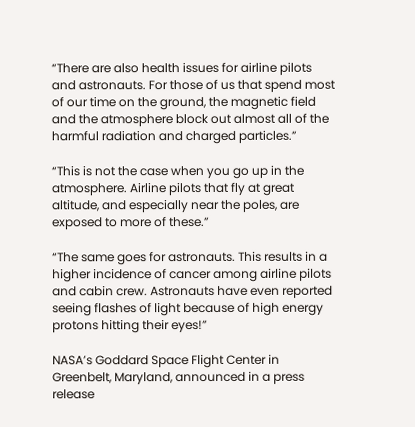“There are also health issues for airline pilots and astronauts. For those of us that spend most of our time on the ground, the magnetic field and the atmosphere block out almost all of the harmful radiation and charged particles.”

“This is not the case when you go up in the atmosphere. Airline pilots that fly at great altitude, and especially near the poles, are exposed to more of these.”

“The same goes for astronauts. This results in a higher incidence of cancer among airline pilots and cabin crew. Astronauts have even reported seeing flashes of light because of high energy protons hitting their eyes!”

NASA’s Goddard Space Flight Center in Greenbelt, Maryland, announced in a press release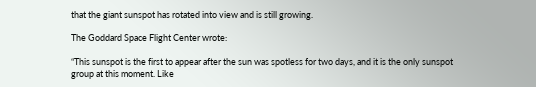that the giant sunspot has rotated into view and is still growing.

The Goddard Space Flight Center wrote:

“This sunspot is the first to appear after the sun was spotless for two days, and it is the only sunspot group at this moment. Like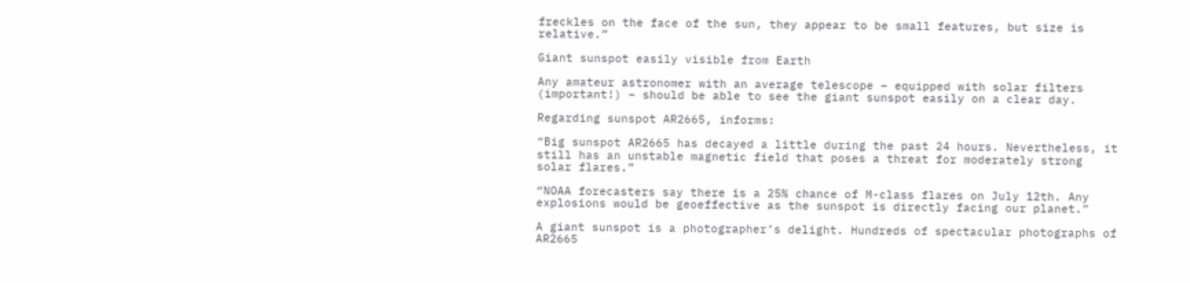freckles on the face of the sun, they appear to be small features, but size is relative.”

Giant sunspot easily visible from Earth

Any amateur astronomer with an average telescope – equipped with solar filters (important!) – should be able to see the giant sunspot easily on a clear day.

Regarding sunspot AR2665, informs:

“Big sunspot AR2665 has decayed a little during the past 24 hours. Nevertheless, it still has an unstable magnetic field that poses a threat for moderately strong solar flares.”

“NOAA forecasters say there is a 25% chance of M-class flares on July 12th. Any explosions would be geoeffective as the sunspot is directly facing our planet.”

A giant sunspot is a photographer’s delight. Hundreds of spectacular photographs of AR2665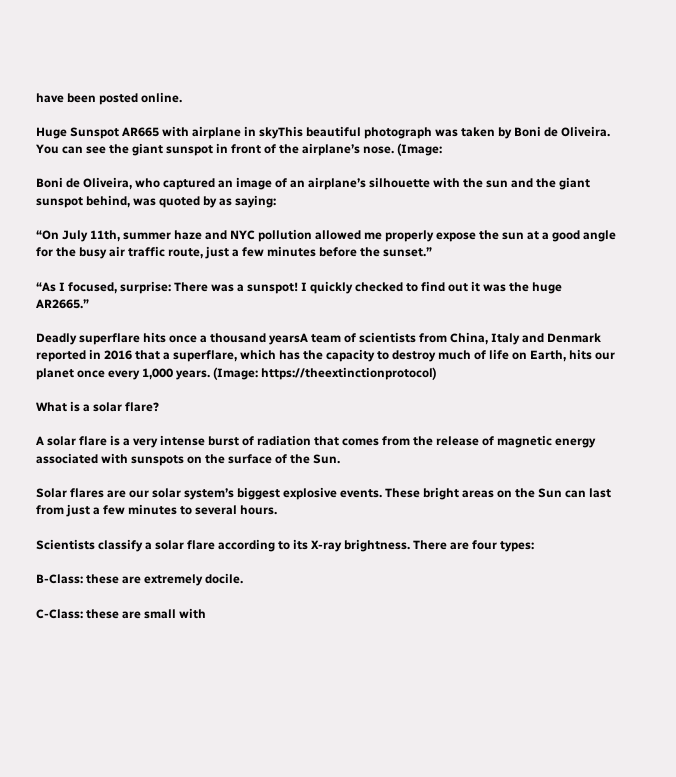have been posted online.

Huge Sunspot AR665 with airplane in skyThis beautiful photograph was taken by Boni de Oliveira. You can see the giant sunspot in front of the airplane’s nose. (Image:

Boni de Oliveira, who captured an image of an airplane’s silhouette with the sun and the giant sunspot behind, was quoted by as saying:

“On July 11th, summer haze and NYC pollution allowed me properly expose the sun at a good angle for the busy air traffic route, just a few minutes before the sunset.”

“As I focused, surprise: There was a sunspot! I quickly checked to find out it was the huge AR2665.”

Deadly superflare hits once a thousand yearsA team of scientists from China, Italy and Denmark reported in 2016 that a superflare, which has the capacity to destroy much of life on Earth, hits our planet once every 1,000 years. (Image: https://theextinctionprotocol)

What is a solar flare?

A solar flare is a very intense burst of radiation that comes from the release of magnetic energy associated with sunspots on the surface of the Sun.

Solar flares are our solar system’s biggest explosive events. These bright areas on the Sun can last from just a few minutes to several hours.

Scientists classify a solar flare according to its X-ray brightness. There are four types:

B-Class: these are extremely docile.

C-Class: these are small with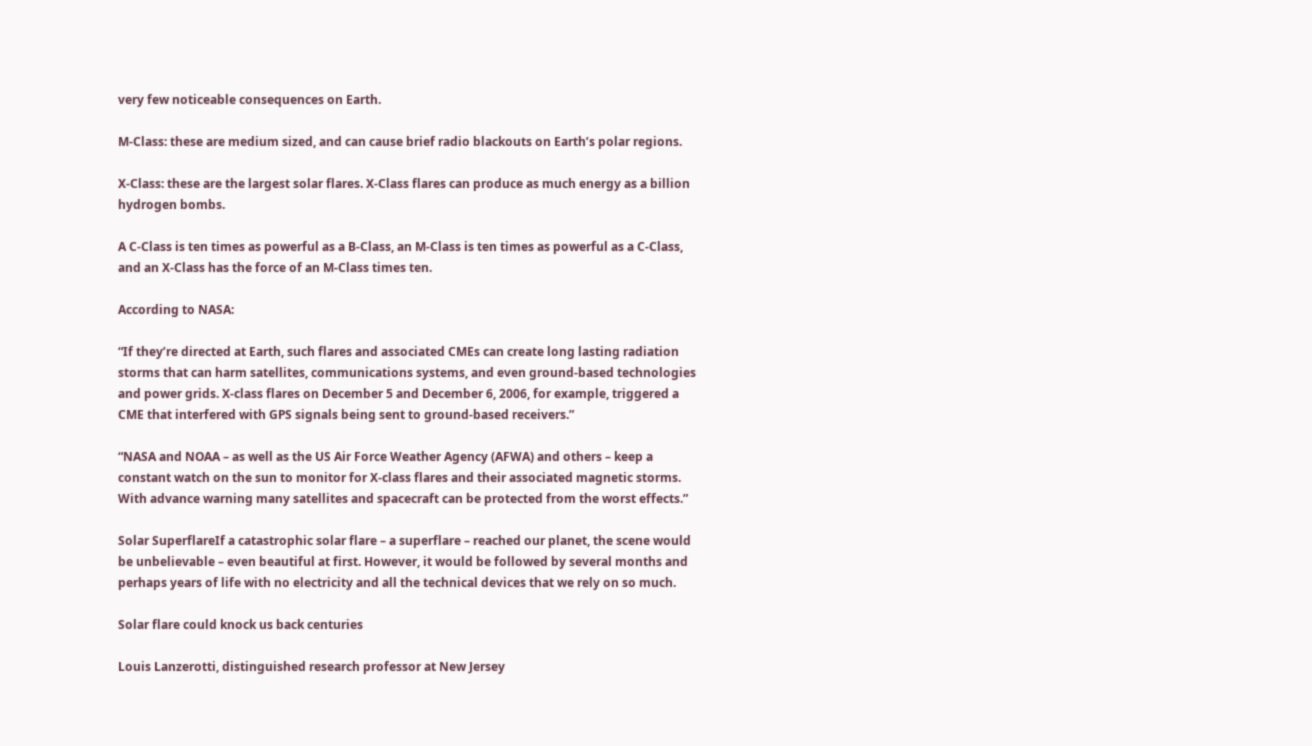very few noticeable consequences on Earth.

M-Class: these are medium sized, and can cause brief radio blackouts on Earth’s polar regions.

X-Class: these are the largest solar flares. X-Class flares can produce as much energy as a billion hydrogen bombs.

A C-Class is ten times as powerful as a B-Class, an M-Class is ten times as powerful as a C-Class, and an X-Class has the force of an M-Class times ten.

According to NASA:

“If they’re directed at Earth, such flares and associated CMEs can create long lasting radiation storms that can harm satellites, communications systems, and even ground-based technologies and power grids. X-class flares on December 5 and December 6, 2006, for example, triggered a CME that interfered with GPS signals being sent to ground-based receivers.”

“NASA and NOAA – as well as the US Air Force Weather Agency (AFWA) and others – keep a constant watch on the sun to monitor for X-class flares and their associated magnetic storms. With advance warning many satellites and spacecraft can be protected from the worst effects.”

Solar SuperflareIf a catastrophic solar flare – a superflare – reached our planet, the scene would be unbelievable – even beautiful at first. However, it would be followed by several months and perhaps years of life with no electricity and all the technical devices that we rely on so much.

Solar flare could knock us back centuries

Louis Lanzerotti, distinguished research professor at New Jersey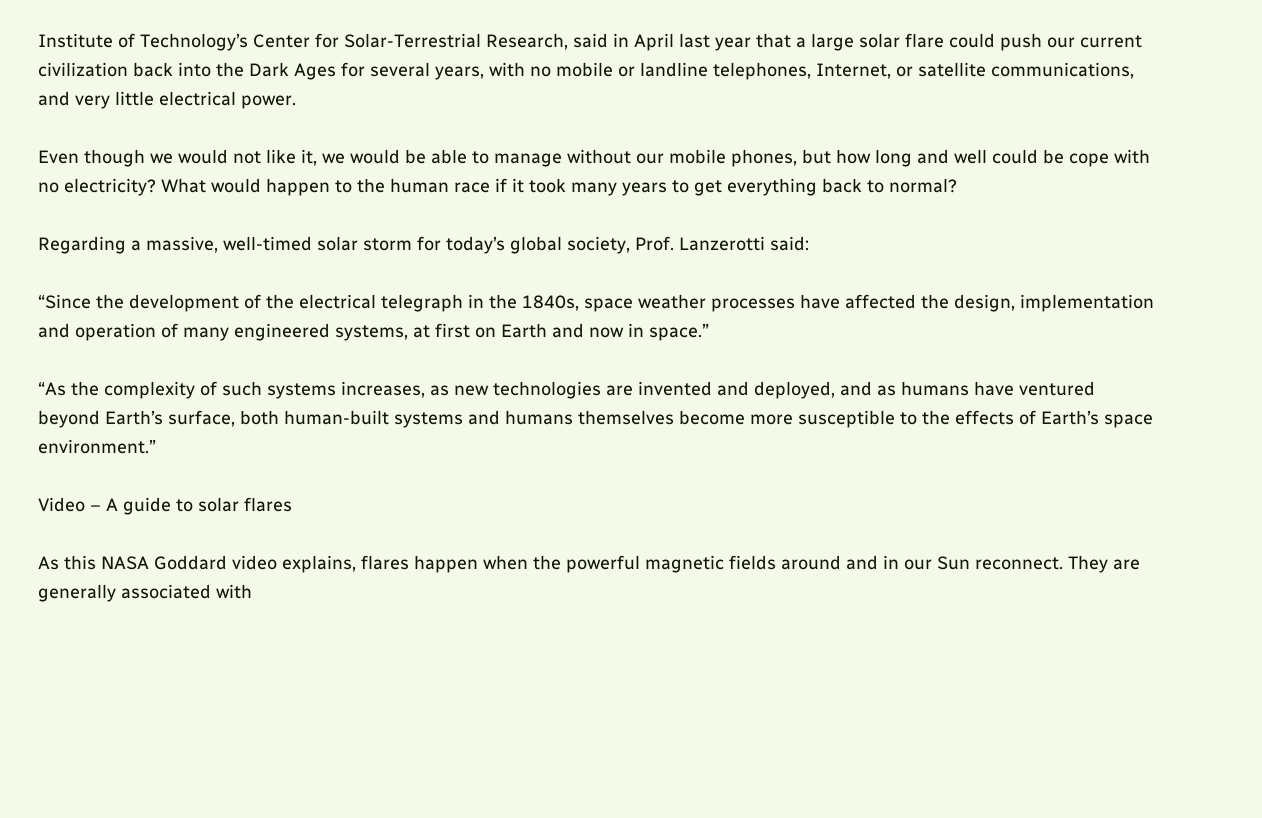Institute of Technology’s Center for Solar-Terrestrial Research, said in April last year that a large solar flare could push our current civilization back into the Dark Ages for several years, with no mobile or landline telephones, Internet, or satellite communications, and very little electrical power.

Even though we would not like it, we would be able to manage without our mobile phones, but how long and well could be cope with no electricity? What would happen to the human race if it took many years to get everything back to normal?

Regarding a massive, well-timed solar storm for today’s global society, Prof. Lanzerotti said:

“Since the development of the electrical telegraph in the 1840s, space weather processes have affected the design, implementation and operation of many engineered systems, at first on Earth and now in space.”

“As the complexity of such systems increases, as new technologies are invented and deployed, and as humans have ventured beyond Earth’s surface, both human-built systems and humans themselves become more susceptible to the effects of Earth’s space environment.”

Video – A guide to solar flares

As this NASA Goddard video explains, flares happen when the powerful magnetic fields around and in our Sun reconnect. They are generally associated with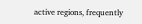active regions, frequently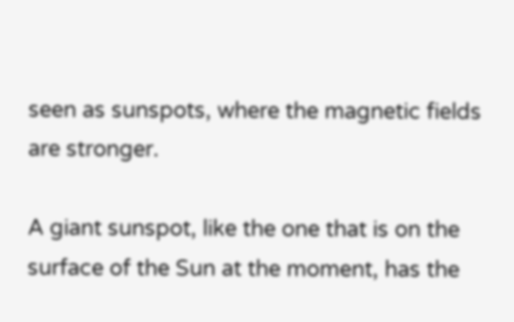seen as sunspots, where the magnetic fields are stronger.

A giant sunspot, like the one that is on the surface of the Sun at the moment, has the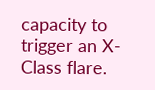capacity to trigger an X-Class flare.